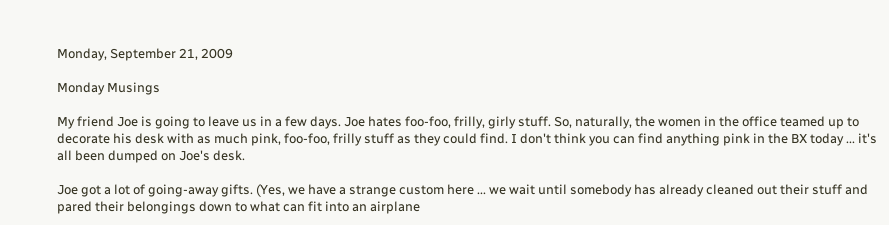Monday, September 21, 2009

Monday Musings

My friend Joe is going to leave us in a few days. Joe hates foo-foo, frilly, girly stuff. So, naturally, the women in the office teamed up to decorate his desk with as much pink, foo-foo, frilly stuff as they could find. I don't think you can find anything pink in the BX today ... it's all been dumped on Joe's desk.

Joe got a lot of going-away gifts. (Yes, we have a strange custom here ... we wait until somebody has already cleaned out their stuff and pared their belongings down to what can fit into an airplane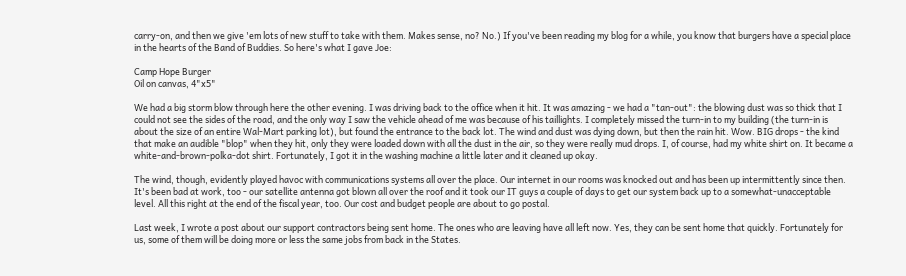carry-on, and then we give 'em lots of new stuff to take with them. Makes sense, no? No.) If you've been reading my blog for a while, you know that burgers have a special place in the hearts of the Band of Buddies. So here's what I gave Joe:

Camp Hope Burger
Oil on canvas, 4"x5"

We had a big storm blow through here the other evening. I was driving back to the office when it hit. It was amazing - we had a "tan-out": the blowing dust was so thick that I could not see the sides of the road, and the only way I saw the vehicle ahead of me was because of his taillights. I completely missed the turn-in to my building (the turn-in is about the size of an entire Wal-Mart parking lot), but found the entrance to the back lot. The wind and dust was dying down, but then the rain hit. Wow. BIG drops - the kind that make an audible "blop" when they hit, only they were loaded down with all the dust in the air, so they were really mud drops. I, of course, had my white shirt on. It became a white-and-brown-polka-dot shirt. Fortunately, I got it in the washing machine a little later and it cleaned up okay.

The wind, though, evidently played havoc with communications systems all over the place. Our internet in our rooms was knocked out and has been up intermittently since then. It's been bad at work, too - our satellite antenna got blown all over the roof and it took our IT guys a couple of days to get our system back up to a somewhat-unacceptable level. All this right at the end of the fiscal year, too. Our cost and budget people are about to go postal.

Last week, I wrote a post about our support contractors being sent home. The ones who are leaving have all left now. Yes, they can be sent home that quickly. Fortunately for us, some of them will be doing more or less the same jobs from back in the States.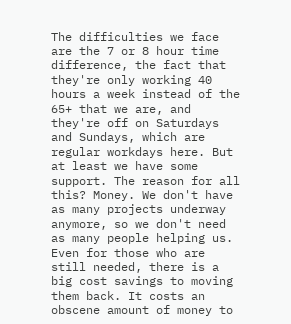The difficulties we face are the 7 or 8 hour time difference, the fact that they're only working 40 hours a week instead of the 65+ that we are, and they're off on Saturdays and Sundays, which are regular workdays here. But at least we have some support. The reason for all this? Money. We don't have as many projects underway anymore, so we don't need as many people helping us. Even for those who are still needed, there is a big cost savings to moving them back. It costs an obscene amount of money to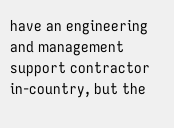have an engineering and management support contractor in-country, but the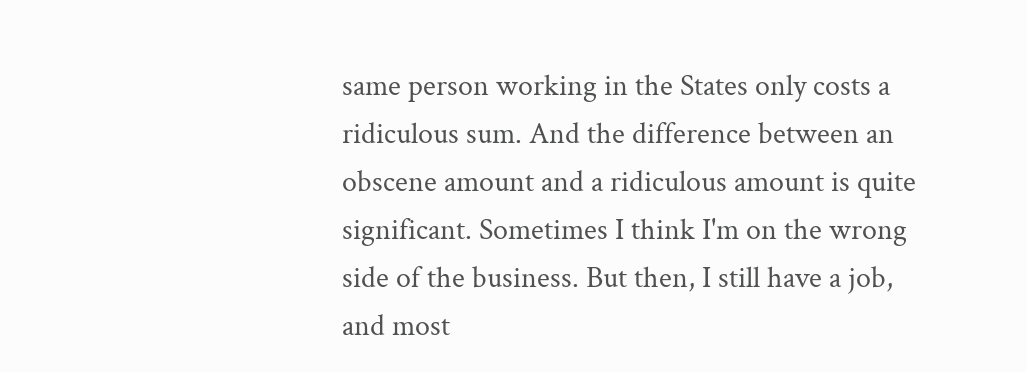same person working in the States only costs a ridiculous sum. And the difference between an obscene amount and a ridiculous amount is quite significant. Sometimes I think I'm on the wrong side of the business. But then, I still have a job, and most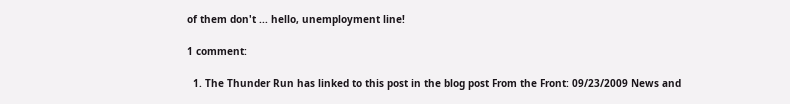of them don't ... hello, unemployment line!

1 comment:

  1. The Thunder Run has linked to this post in the blog post From the Front: 09/23/2009 News and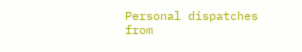Personal dispatches from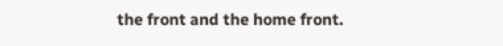the front and the home front.